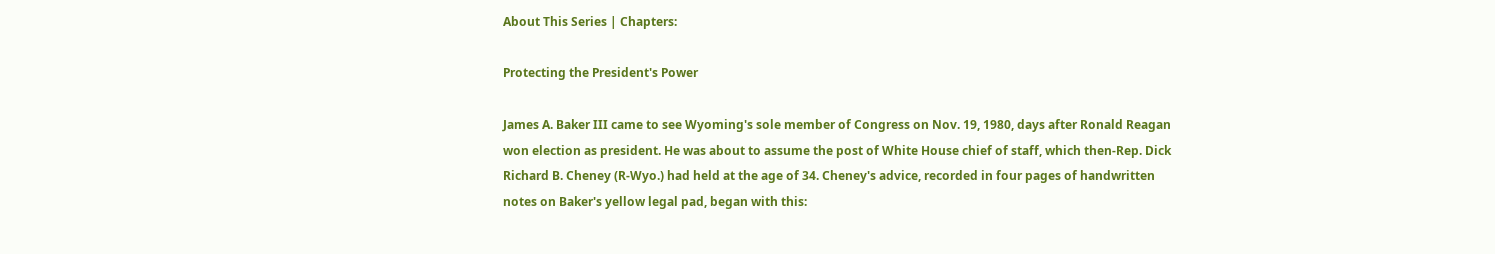About This Series | Chapters:

Protecting the President's Power

James A. Baker III came to see Wyoming's sole member of Congress on Nov. 19, 1980, days after Ronald Reagan won election as president. He was about to assume the post of White House chief of staff, which then-Rep. Dick Richard B. Cheney (R-Wyo.) had held at the age of 34. Cheney's advice, recorded in four pages of handwritten notes on Baker's yellow legal pad, began with this: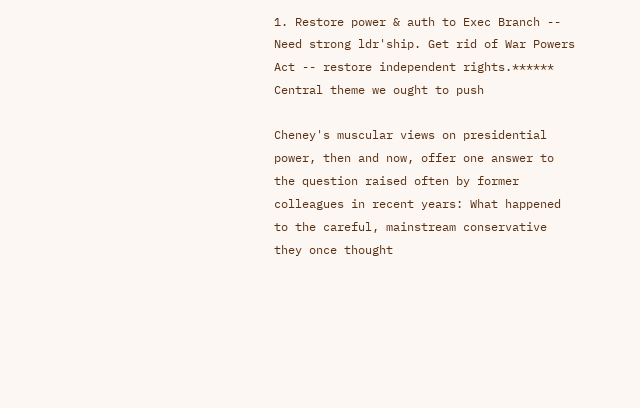1. Restore power & auth to Exec Branch -- Need strong ldr'ship. Get rid of War Powers Act -- restore independent rights.****** Central theme we ought to push

Cheney's muscular views on presidential power, then and now, offer one answer to the question raised often by former colleagues in recent years: What happened to the careful, mainstream conservative they once thought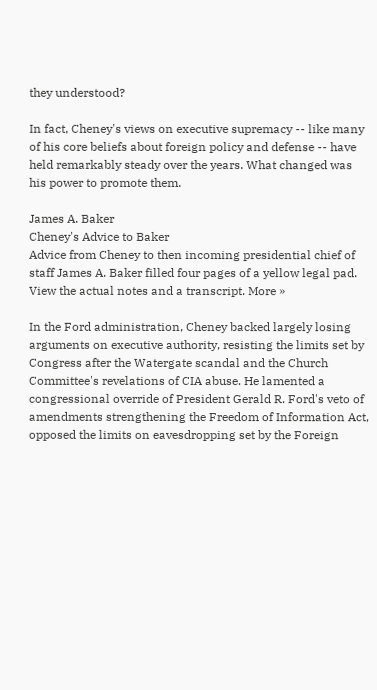they understood?

In fact, Cheney's views on executive supremacy -- like many of his core beliefs about foreign policy and defense -- have held remarkably steady over the years. What changed was his power to promote them.

James A. Baker
Cheney's Advice to Baker
Advice from Cheney to then incoming presidential chief of staff James A. Baker filled four pages of a yellow legal pad. View the actual notes and a transcript. More »

In the Ford administration, Cheney backed largely losing arguments on executive authority, resisting the limits set by Congress after the Watergate scandal and the Church Committee's revelations of CIA abuse. He lamented a congressional override of President Gerald R. Ford's veto of amendments strengthening the Freedom of Information Act, opposed the limits on eavesdropping set by the Foreign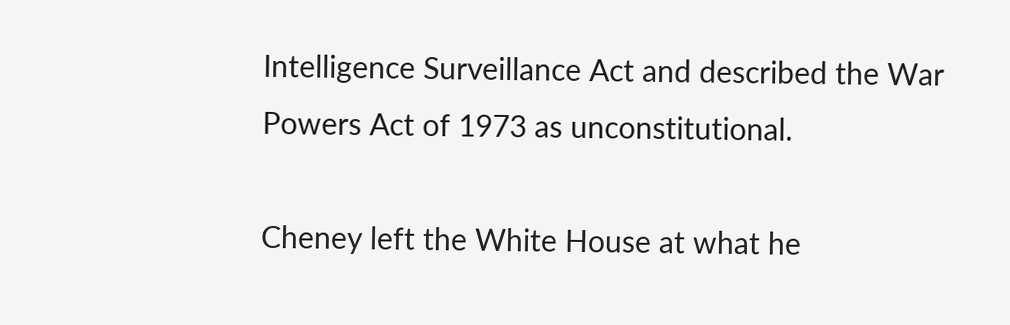Intelligence Surveillance Act and described the War Powers Act of 1973 as unconstitutional.

Cheney left the White House at what he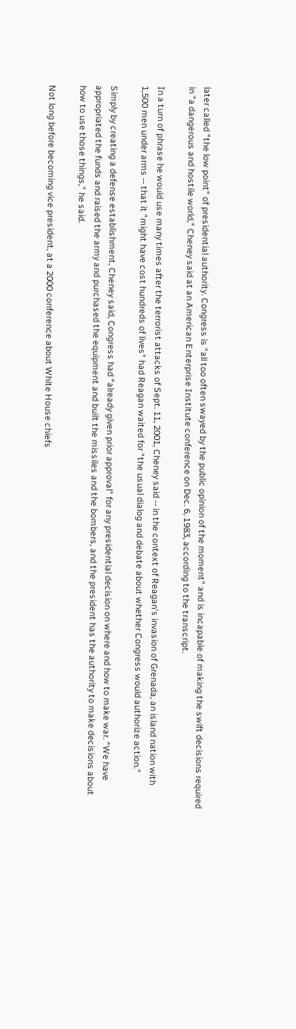later called "the low point" of presidential authority. Congress is "all too often swayed by the public opinion of the moment" and is incapable of making the swift decisions required in "a dangerous and hostile world," Cheney said at an American Enterprise Institute conference on Dec. 6, 1983, according to the transcript.

In a turn of phrase he would use many times after the terrorist attacks of Sept. 11, 2001, Cheney said -- in the context of Reagan's invasion of Grenada, an island nation with 1,500 men under arms -- that it "might have cost hundreds of lives" had Reagan waited for "the usual dialog and debate about whether Congress would authorize action."

Simply by creating a defense establishment, Cheney said, Congress had "already given prior approval" for any presidential decision on where and how to make war. "We have appropriated the funds and raised the army and purchased the equipment and built the missiles and the bombers, and the president has the authority to make decisions about how to use those things," he said.

Not long before becoming vice president, at a 2000 conference about White House chiefs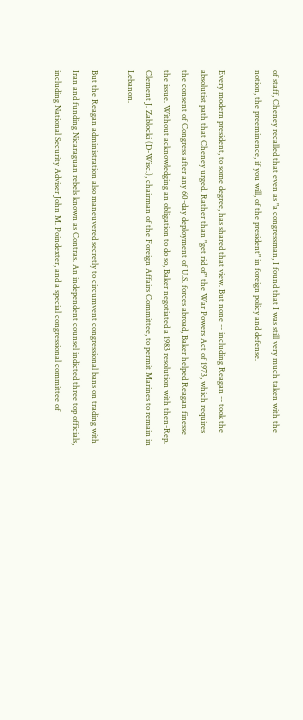of staff, Cheney recalled that even as "a congressman, I found that I was still very much taken with the notion, the preeminence, if you will, of the president" in foreign policy and defense.

Every modern president, to some degree, has shared that view. But none -- including Reagan -- took the absolutist path that Cheney urged. Rather than "get rid of" the War Powers Act of 1973, which requires the consent of Congress after any 60-day deployment of U.S. forces abroad, Baker helped Reagan finesse the issue. Without acknowledging an obligation to do so, Baker negotiated a 1983 resolution with then-Rep. Clement J. Zablocki (D-Wisc.), chairman of the Foreign Affairs Committee, to permit Marines to remain in Lebanon.

But the Reagan administration also maneuvered secretly to circumvent congressional bans on trading with Iran and funding Nicaraguan rebels known as Contras. An independent counsel indicted three top officials, including National Security Adviser John M. Poindexter, and a special congressional committee of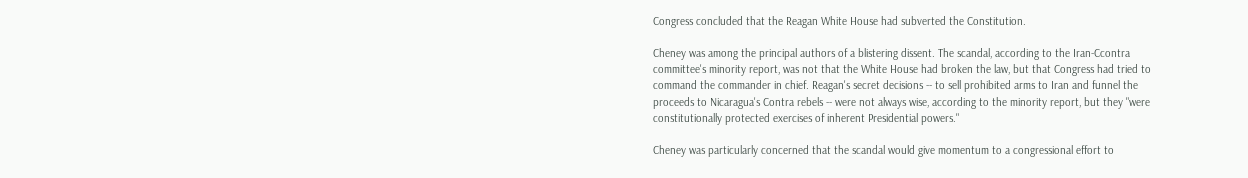Congress concluded that the Reagan White House had subverted the Constitution.

Cheney was among the principal authors of a blistering dissent. The scandal, according to the Iran-Ccontra committee's minority report, was not that the White House had broken the law, but that Congress had tried to command the commander in chief. Reagan's secret decisions -- to sell prohibited arms to Iran and funnel the proceeds to Nicaragua's Contra rebels -- were not always wise, according to the minority report, but they "were constitutionally protected exercises of inherent Presidential powers."

Cheney was particularly concerned that the scandal would give momentum to a congressional effort to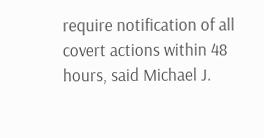require notification of all covert actions within 48 hours, said Michael J.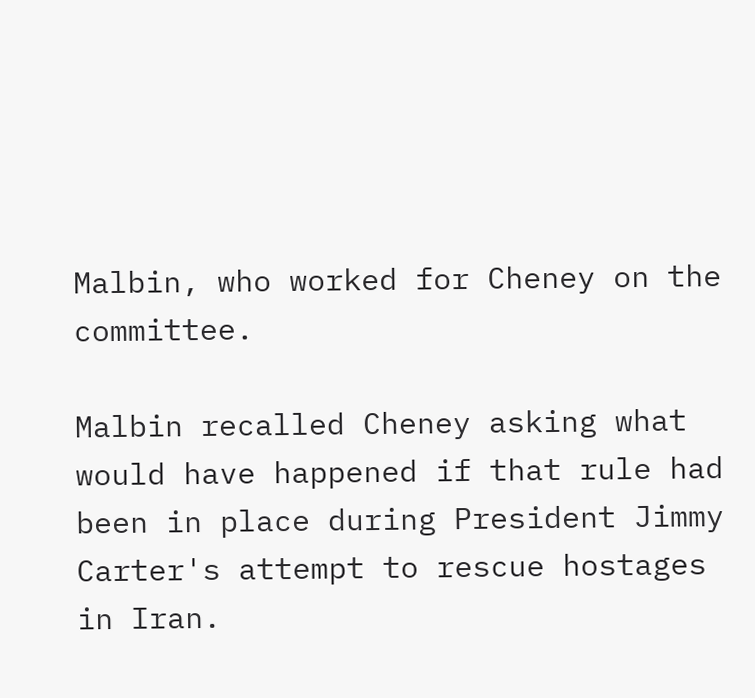Malbin, who worked for Cheney on the committee.

Malbin recalled Cheney asking what would have happened if that rule had been in place during President Jimmy Carter's attempt to rescue hostages in Iran.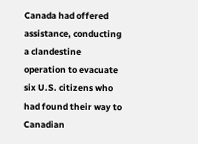Canada had offered assistance, conducting a clandestine operation to evacuate six U.S. citizens who had found their way to Canadian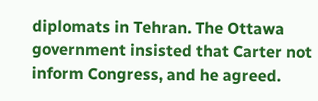diplomats in Tehran. The Ottawa government insisted that Carter not inform Congress, and he agreed.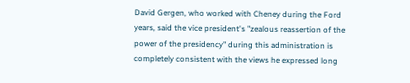David Gergen, who worked with Cheney during the Ford years, said the vice president's "zealous reassertion of the power of the presidency" during this administration is completely consistent with the views he expressed long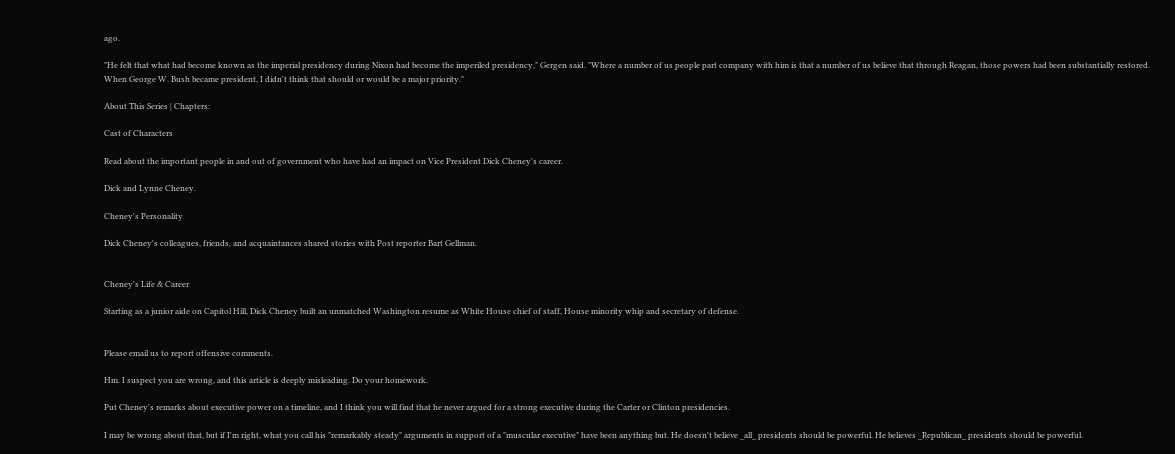ago.

"He felt that what had become known as the imperial presidency during Nixon had become the imperiled presidency," Gergen said. "Where a number of us people part company with him is that a number of us believe that through Reagan, those powers had been substantially restored. When George W. Bush became president, I didn't think that should or would be a major priority."

About This Series | Chapters:

Cast of Characters

Read about the important people in and out of government who have had an impact on Vice President Dick Cheney's career.

Dick and Lynne Cheney.

Cheney's Personality

Dick Cheney's colleagues, friends, and acquaintances shared stories with Post reporter Bart Gellman.


Cheney's Life & Career

Starting as a junior aide on Capitol Hill, Dick Cheney built an unmatched Washington resume as White House chief of staff, House minority whip and secretary of defense.


Please email us to report offensive comments.

Hm. I suspect you are wrong, and this article is deeply misleading. Do your homework.

Put Cheney's remarks about executive power on a timeline, and I think you will find that he never argued for a strong executive during the Carter or Clinton presidencies.

I may be wrong about that, but if I'm right, what you call his "remarkably steady" arguments in support of a "muscular executive" have been anything but. He doesn't believe _all_ presidents should be powerful. He believes _Republican_ presidents should be powerful.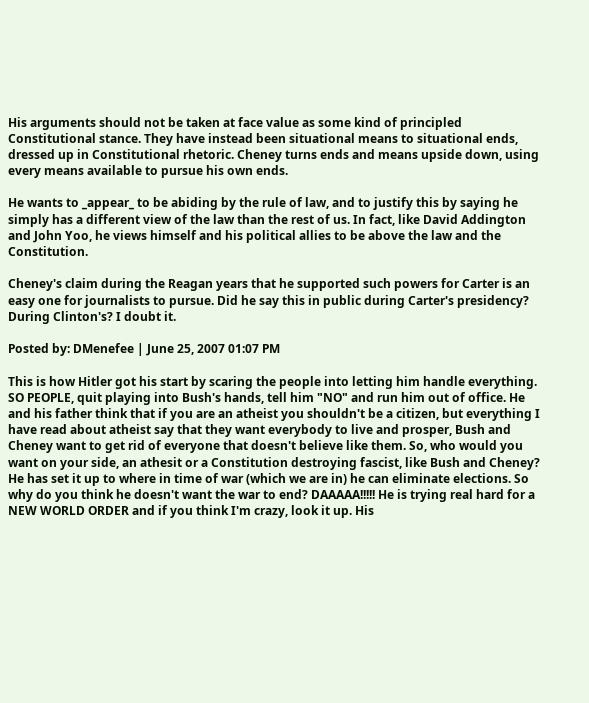His arguments should not be taken at face value as some kind of principled Constitutional stance. They have instead been situational means to situational ends, dressed up in Constitutional rhetoric. Cheney turns ends and means upside down, using every means available to pursue his own ends.

He wants to _appear_ to be abiding by the rule of law, and to justify this by saying he simply has a different view of the law than the rest of us. In fact, like David Addington and John Yoo, he views himself and his political allies to be above the law and the Constitution.

Cheney's claim during the Reagan years that he supported such powers for Carter is an easy one for journalists to pursue. Did he say this in public during Carter's presidency? During Clinton's? I doubt it.

Posted by: DMenefee | June 25, 2007 01:07 PM

This is how Hitler got his start by scaring the people into letting him handle everything. SO PEOPLE, quit playing into Bush's hands, tell him "NO" and run him out of office. He and his father think that if you are an atheist you shouldn't be a citizen, but everything I have read about atheist say that they want everybody to live and prosper, Bush and Cheney want to get rid of everyone that doesn't believe like them. So, who would you want on your side, an athesit or a Constitution destroying fascist, like Bush and Cheney?
He has set it up to where in time of war (which we are in) he can eliminate elections. So why do you think he doesn't want the war to end? DAAAAA!!!!! He is trying real hard for a NEW WORLD ORDER and if you think I'm crazy, look it up. His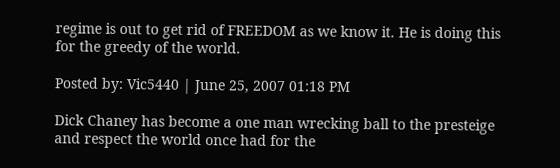regime is out to get rid of FREEDOM as we know it. He is doing this for the greedy of the world.

Posted by: Vic5440 | June 25, 2007 01:18 PM

Dick Chaney has become a one man wrecking ball to the presteige and respect the world once had for the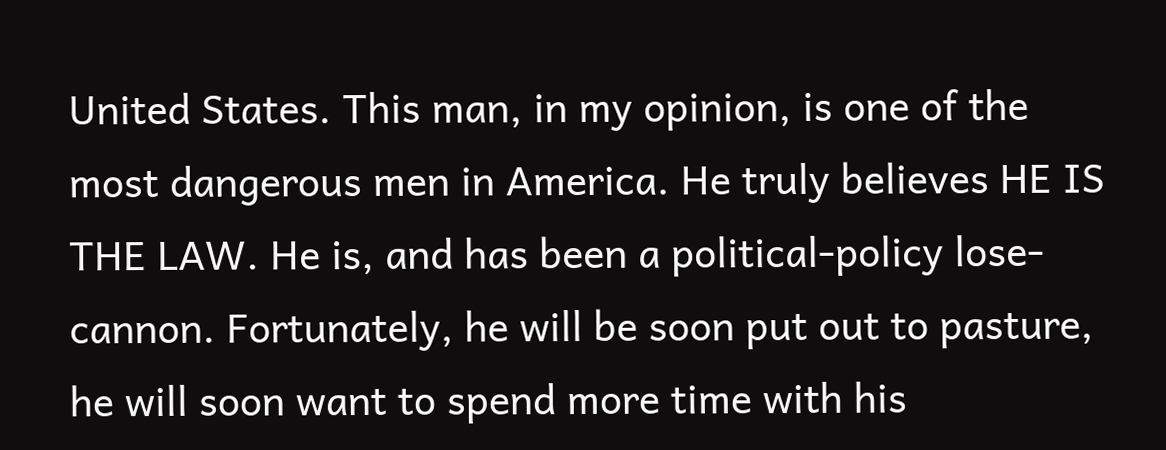United States. This man, in my opinion, is one of the most dangerous men in America. He truly believes HE IS THE LAW. He is, and has been a political-policy lose-cannon. Fortunately, he will be soon put out to pasture, he will soon want to spend more time with his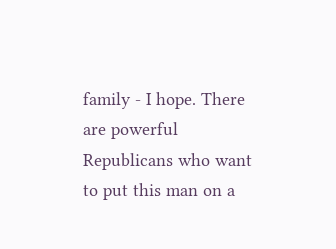family - I hope. There are powerful Republicans who want to put this man on a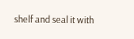shelf and seal it with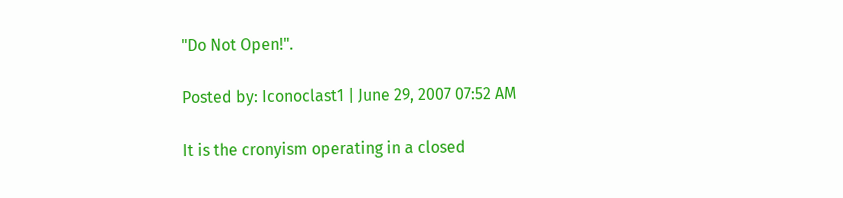"Do Not Open!".

Posted by: Iconoclast1 | June 29, 2007 07:52 AM

It is the cronyism operating in a closed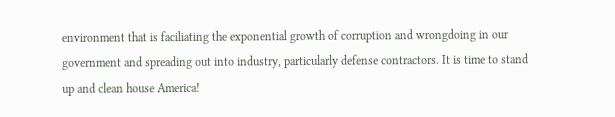environment that is faciliating the exponential growth of corruption and wrongdoing in our government and spreading out into industry, particularly defense contractors. It is time to stand up and clean house America!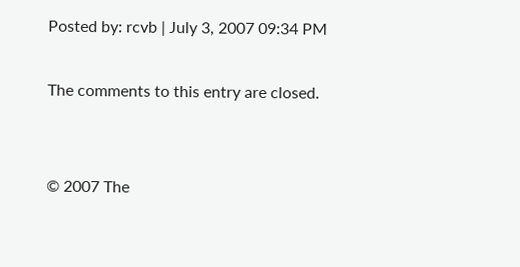Posted by: rcvb | July 3, 2007 09:34 PM

The comments to this entry are closed.


© 2007 The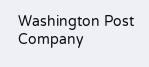Washington Post Company